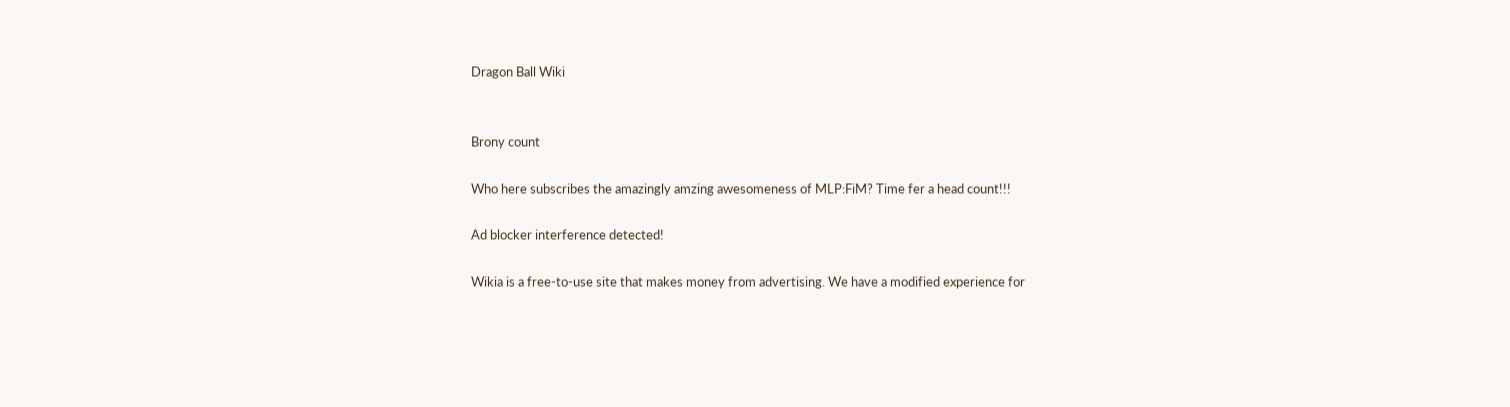Dragon Ball Wiki


Brony count

Who here subscribes the amazingly amzing awesomeness of MLP:FiM? Time fer a head count!!!

Ad blocker interference detected!

Wikia is a free-to-use site that makes money from advertising. We have a modified experience for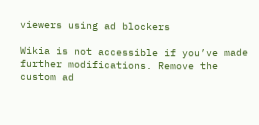viewers using ad blockers

Wikia is not accessible if you’ve made further modifications. Remove the custom ad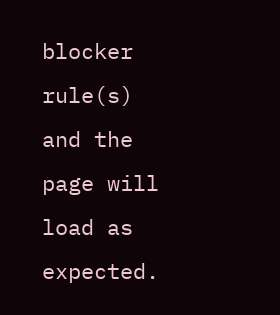blocker rule(s) and the page will load as expected.